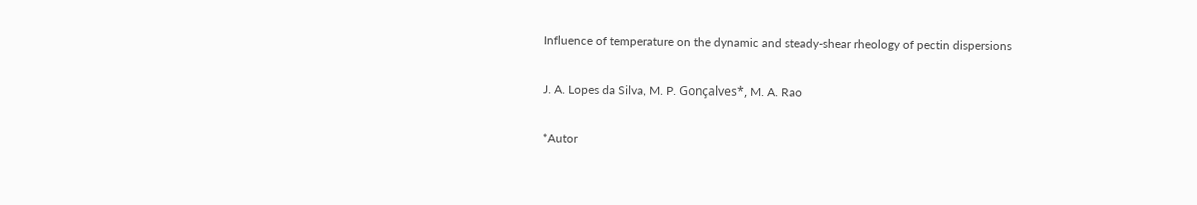Influence of temperature on the dynamic and steady-shear rheology of pectin dispersions

J. A. Lopes da Silva, M. P. Gonçalves*, M. A. Rao

*Autor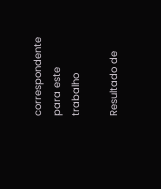correspondente para este trabalho

Resultado de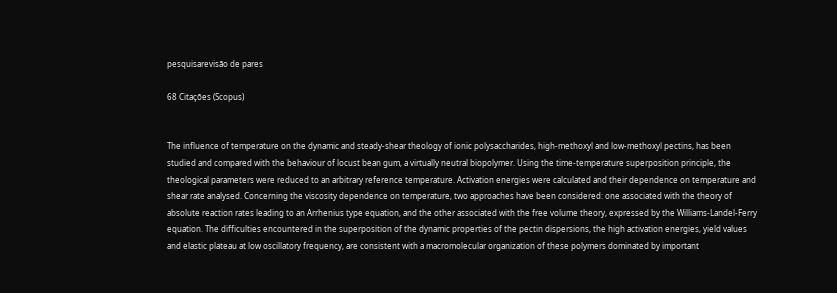pesquisarevisão de pares

68 Citações (Scopus)


The influence of temperature on the dynamic and steady-shear theology of ionic polysaccharides, high-methoxyl and low-methoxyl pectins, has been studied and compared with the behaviour of locust bean gum, a virtually neutral biopolymer. Using the time-temperature superposition principle, the theological parameters were reduced to an arbitrary reference temperature. Activation energies were calculated and their dependence on temperature and shear rate analysed. Concerning the viscosity dependence on temperature, two approaches have been considered: one associated with the theory of absolute reaction rates leading to an Arrhenius type equation, and the other associated with the free volume theory, expressed by the Williams-Landel-Ferry equation. The difficulties encountered in the superposition of the dynamic properties of the pectin dispersions, the high activation energies, yield values and elastic plateau at low oscillatory frequency, are consistent with a macromolecular organization of these polymers dominated by important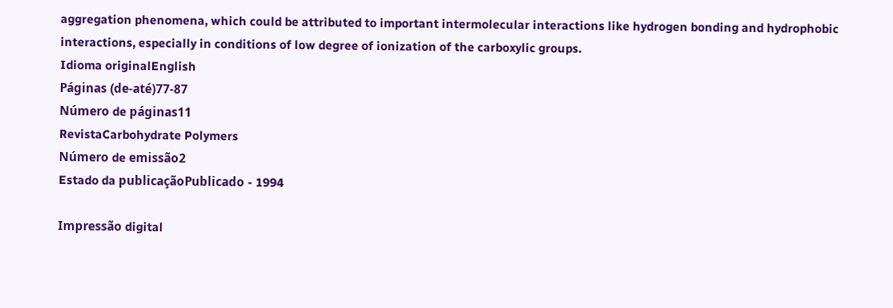aggregation phenomena, which could be attributed to important intermolecular interactions like hydrogen bonding and hydrophobic interactions, especially in conditions of low degree of ionization of the carboxylic groups.
Idioma originalEnglish
Páginas (de-até)77-87
Número de páginas11
RevistaCarbohydrate Polymers
Número de emissão2
Estado da publicaçãoPublicado - 1994

Impressão digital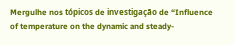Mergulhe nos tópicos de investigação de “Influence of temperature on the dynamic and steady-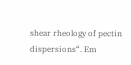shear rheology of pectin dispersions“. Em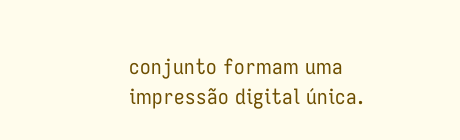conjunto formam uma impressão digital única.